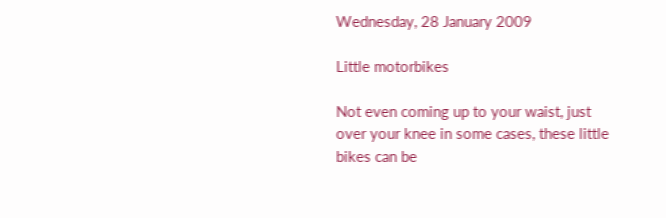Wednesday, 28 January 2009

Little motorbikes

Not even coming up to your waist, just over your knee in some cases, these little bikes can be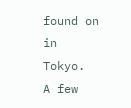found on in Tokyo.
A few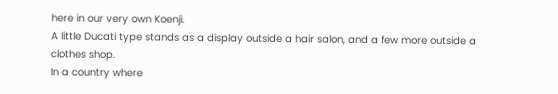here in our very own Koenji.
A little Ducati type stands as a display outside a hair salon, and a few more outside a clothes shop.
In a country where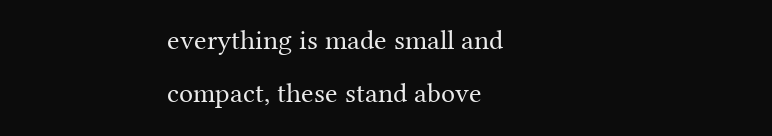everything is made small and compact, these stand above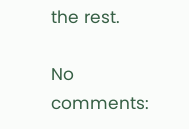the rest.

No comments: